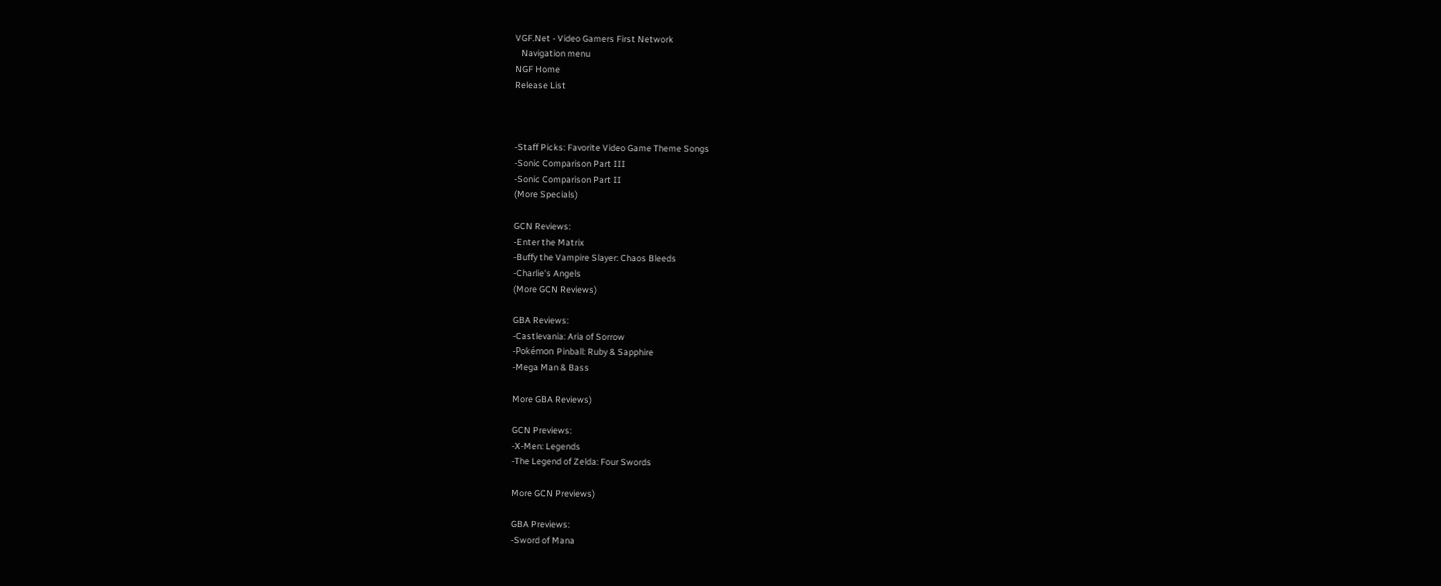VGF.Net - Video Gamers First Network
   Navigation menu
NGF Home
Release List



-Staff Picks: Favorite Video Game Theme Songs
-Sonic Comparison Part III
-Sonic Comparison Part II
(More Specials)

GCN Reviews:
-Enter the Matrix
-Buffy the Vampire Slayer: Chaos Bleeds
-Charlie's Angels
(More GCN Reviews)

GBA Reviews:
-Castlevania: Aria of Sorrow
-Pokémon Pinball: Ruby & Sapphire
-Mega Man & Bass

More GBA Reviews)

GCN Previews:
-X-Men: Legends
-The Legend of Zelda: Four Swords

More GCN Previews)

GBA Previews:
-Sword of Mana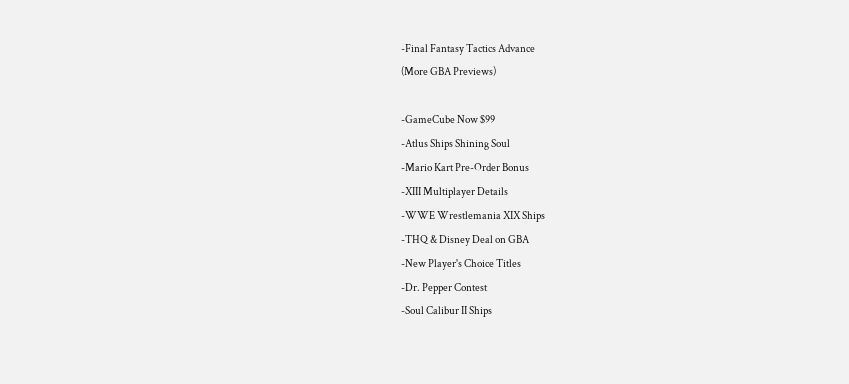-Final Fantasy Tactics Advance
(More GBA Previews)

-GameCube Now $99
-Atlus Ships Shining Soul
-Mario Kart Pre-Order Bonus
-XIII Multiplayer Details
-WWE Wrestlemania XIX Ships
-THQ & Disney Deal on GBA
-New Player's Choice Titles
-Dr. Pepper Contest
-Soul Calibur II Ships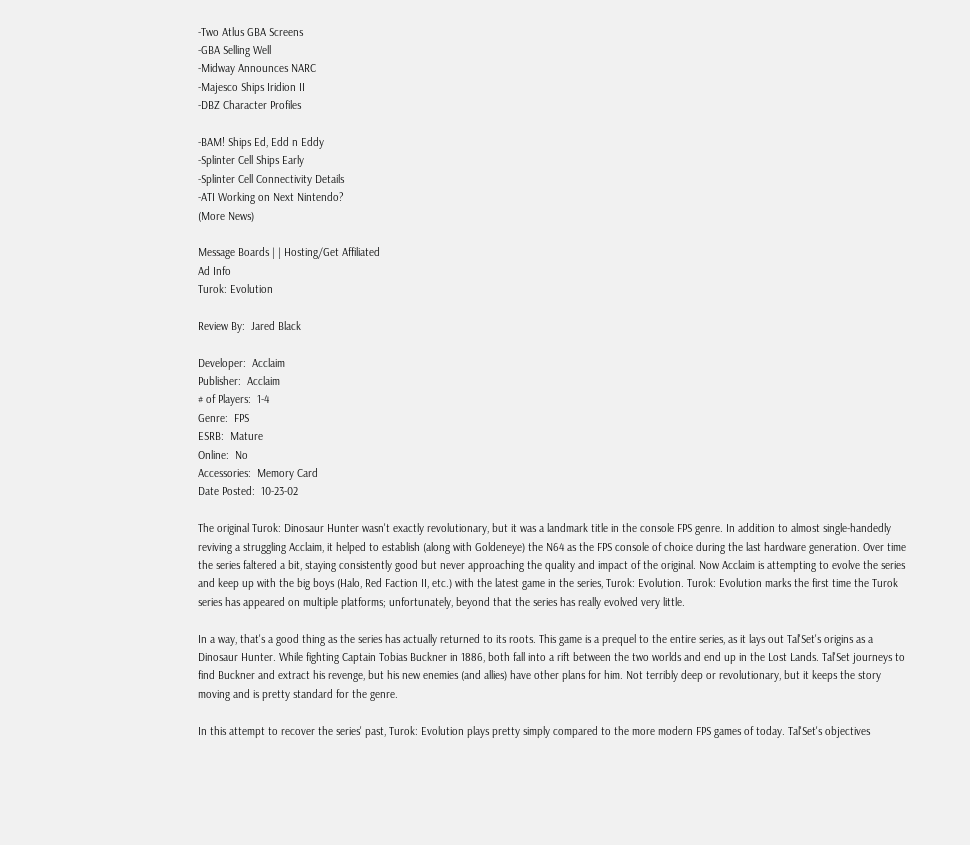-Two Atlus GBA Screens
-GBA Selling Well
-Midway Announces NARC
-Majesco Ships Iridion II
-DBZ Character Profiles

-BAM! Ships Ed, Edd n Eddy
-Splinter Cell Ships Early
-Splinter Cell Connectivity Details
-ATI Working on Next Nintendo?
(More News)

Message Boards | | Hosting/Get Affiliated
Ad Info
Turok: Evolution

Review By:  Jared Black

Developer:  Acclaim
Publisher:  Acclaim
# of Players:  1-4
Genre:  FPS
ESRB:  Mature
Online:  No
Accessories:  Memory Card
Date Posted:  10-23-02

The original Turok: Dinosaur Hunter wasn't exactly revolutionary, but it was a landmark title in the console FPS genre. In addition to almost single-handedly reviving a struggling Acclaim, it helped to establish (along with Goldeneye) the N64 as the FPS console of choice during the last hardware generation. Over time the series faltered a bit, staying consistently good but never approaching the quality and impact of the original. Now Acclaim is attempting to evolve the series and keep up with the big boys (Halo, Red Faction II, etc.) with the latest game in the series, Turok: Evolution. Turok: Evolution marks the first time the Turok series has appeared on multiple platforms; unfortunately, beyond that the series has really evolved very little.

In a way, that's a good thing as the series has actually returned to its roots. This game is a prequel to the entire series, as it lays out Tal'Set's origins as a Dinosaur Hunter. While fighting Captain Tobias Buckner in 1886, both fall into a rift between the two worlds and end up in the Lost Lands. Tal'Set journeys to find Buckner and extract his revenge, but his new enemies (and allies) have other plans for him. Not terribly deep or revolutionary, but it keeps the story moving and is pretty standard for the genre.

In this attempt to recover the series' past, Turok: Evolution plays pretty simply compared to the more modern FPS games of today. Tal'Set's objectives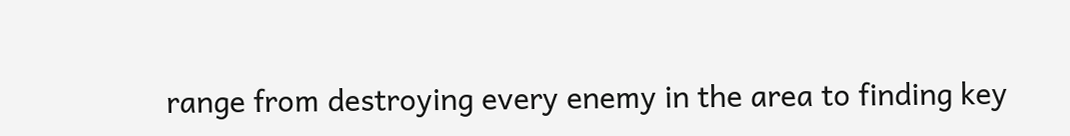range from destroying every enemy in the area to finding key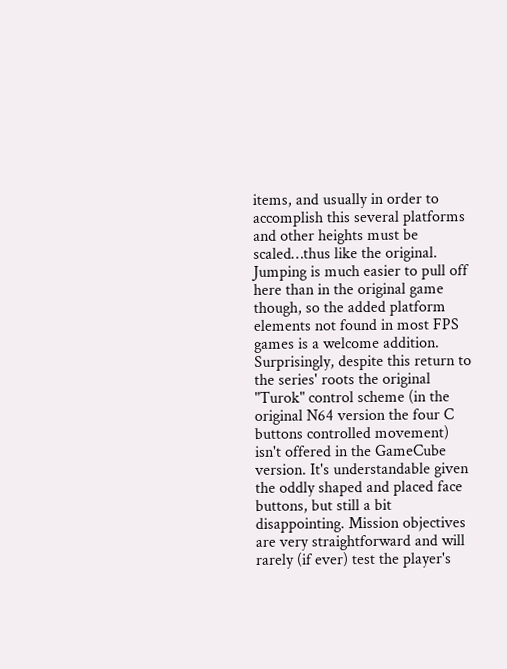items, and usually in order to accomplish this several platforms and other heights must be scaled…thus like the original. Jumping is much easier to pull off here than in the original game though, so the added platform elements not found in most FPS games is a welcome addition. Surprisingly, despite this return to the series' roots the original "Turok" control scheme (in the original N64 version the four C buttons controlled movement) isn't offered in the GameCube version. It's understandable given the oddly shaped and placed face buttons, but still a bit disappointing. Mission objectives are very straightforward and will rarely (if ever) test the player's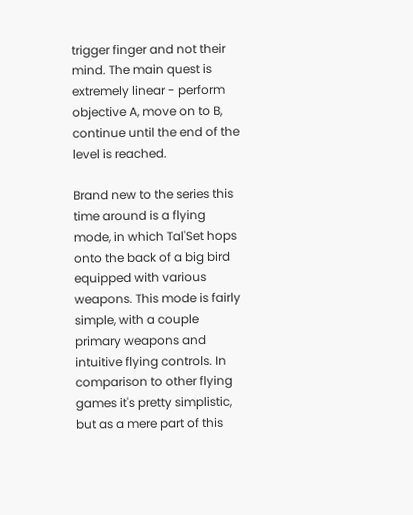trigger finger and not their mind. The main quest is extremely linear - perform objective A, move on to B, continue until the end of the level is reached.

Brand new to the series this time around is a flying mode, in which Tal'Set hops onto the back of a big bird equipped with various weapons. This mode is fairly simple, with a couple primary weapons and intuitive flying controls. In comparison to other flying games it's pretty simplistic, but as a mere part of this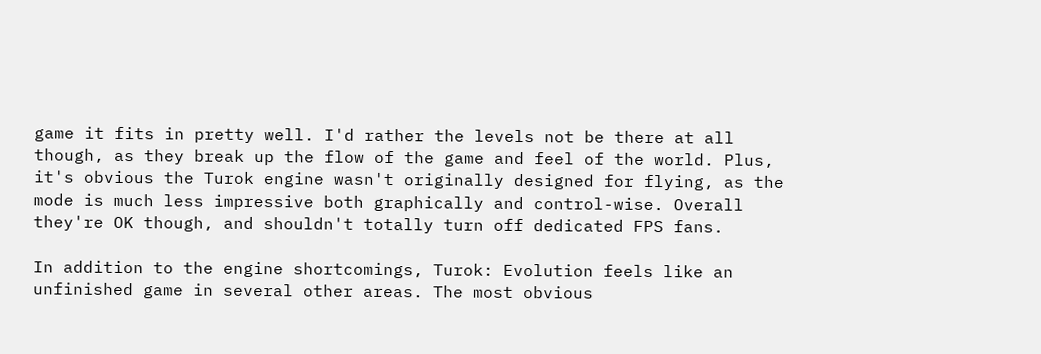game it fits in pretty well. I'd rather the levels not be there at all though, as they break up the flow of the game and feel of the world. Plus, it's obvious the Turok engine wasn't originally designed for flying, as the mode is much less impressive both graphically and control-wise. Overall they're OK though, and shouldn't totally turn off dedicated FPS fans.

In addition to the engine shortcomings, Turok: Evolution feels like an unfinished game in several other areas. The most obvious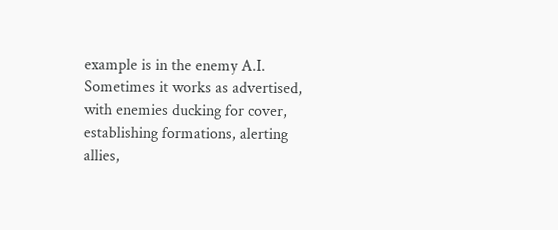example is in the enemy A.I. Sometimes it works as advertised, with enemies ducking for cover, establishing formations, alerting allies,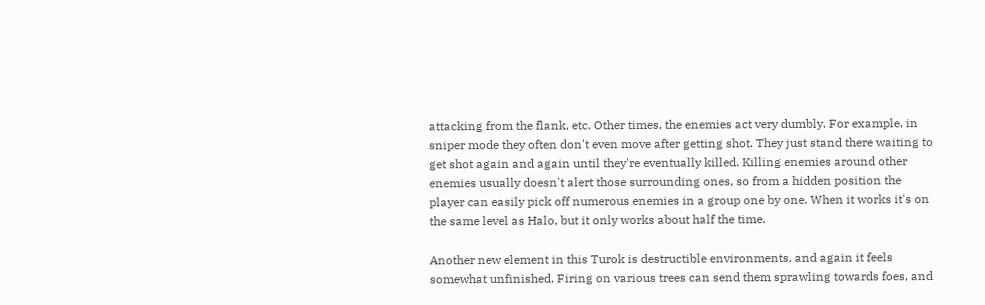attacking from the flank, etc. Other times, the enemies act very dumbly. For example, in sniper mode they often don't even move after getting shot. They just stand there waiting to get shot again and again until they're eventually killed. Killing enemies around other enemies usually doesn't alert those surrounding ones, so from a hidden position the player can easily pick off numerous enemies in a group one by one. When it works it's on the same level as Halo, but it only works about half the time.

Another new element in this Turok is destructible environments, and again it feels somewhat unfinished. Firing on various trees can send them sprawling towards foes, and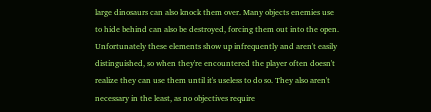large dinosaurs can also knock them over. Many objects enemies use to hide behind can also be destroyed, forcing them out into the open. Unfortunately these elements show up infrequently and aren't easily distinguished, so when they're encountered the player often doesn't realize they can use them until it's useless to do so. They also aren't necessary in the least, as no objectives require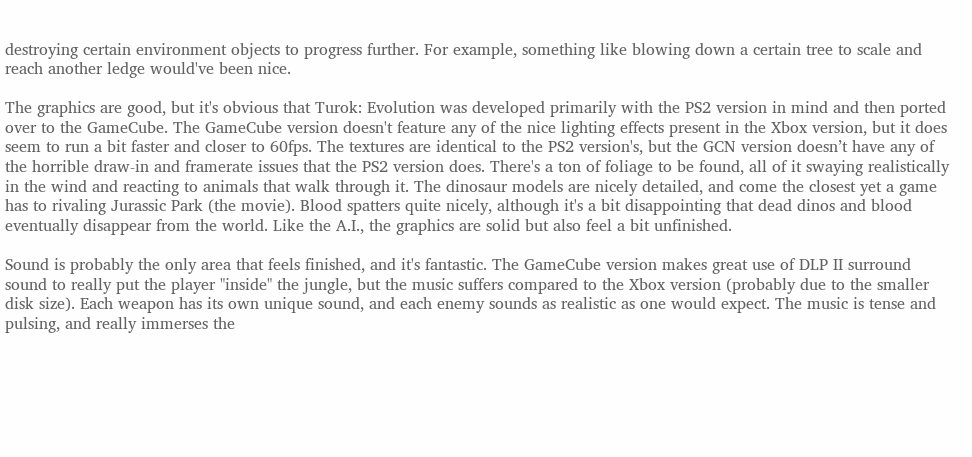destroying certain environment objects to progress further. For example, something like blowing down a certain tree to scale and reach another ledge would've been nice.

The graphics are good, but it's obvious that Turok: Evolution was developed primarily with the PS2 version in mind and then ported over to the GameCube. The GameCube version doesn't feature any of the nice lighting effects present in the Xbox version, but it does seem to run a bit faster and closer to 60fps. The textures are identical to the PS2 version's, but the GCN version doesn’t have any of the horrible draw-in and framerate issues that the PS2 version does. There's a ton of foliage to be found, all of it swaying realistically in the wind and reacting to animals that walk through it. The dinosaur models are nicely detailed, and come the closest yet a game has to rivaling Jurassic Park (the movie). Blood spatters quite nicely, although it's a bit disappointing that dead dinos and blood eventually disappear from the world. Like the A.I., the graphics are solid but also feel a bit unfinished.

Sound is probably the only area that feels finished, and it's fantastic. The GameCube version makes great use of DLP II surround sound to really put the player "inside" the jungle, but the music suffers compared to the Xbox version (probably due to the smaller disk size). Each weapon has its own unique sound, and each enemy sounds as realistic as one would expect. The music is tense and pulsing, and really immerses the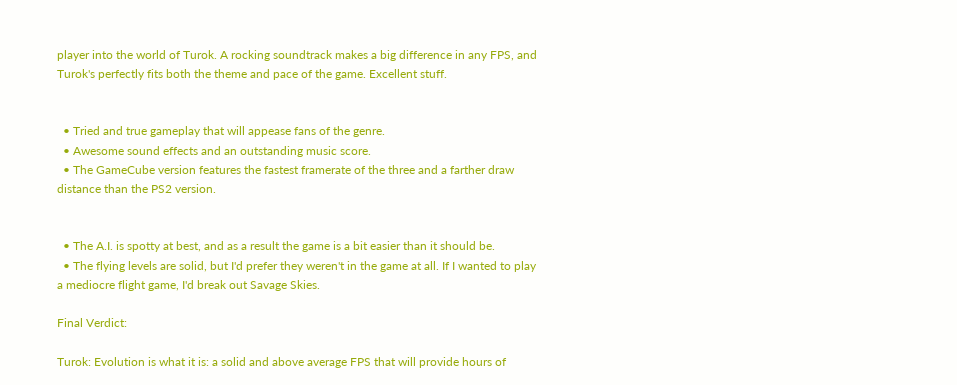player into the world of Turok. A rocking soundtrack makes a big difference in any FPS, and Turok's perfectly fits both the theme and pace of the game. Excellent stuff.


  • Tried and true gameplay that will appease fans of the genre.
  • Awesome sound effects and an outstanding music score.
  • The GameCube version features the fastest framerate of the three and a farther draw distance than the PS2 version.


  • The A.I. is spotty at best, and as a result the game is a bit easier than it should be.
  • The flying levels are solid, but I'd prefer they weren't in the game at all. If I wanted to play a mediocre flight game, I'd break out Savage Skies.

Final Verdict:

Turok: Evolution is what it is: a solid and above average FPS that will provide hours of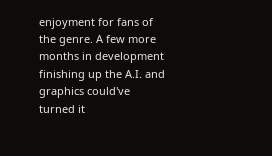enjoyment for fans of the genre. A few more months in development finishing up the A.I. and graphics could've turned it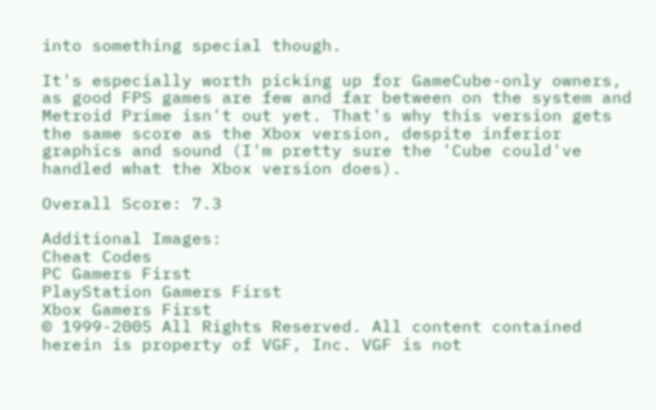into something special though.

It's especially worth picking up for GameCube-only owners, as good FPS games are few and far between on the system and Metroid Prime isn't out yet. That's why this version gets the same score as the Xbox version, despite inferior graphics and sound (I'm pretty sure the 'Cube could've handled what the Xbox version does).

Overall Score: 7.3

Additional Images:
Cheat Codes
PC Gamers First
PlayStation Gamers First
Xbox Gamers First
© 1999-2005 All Rights Reserved. All content contained herein is property of VGF, Inc. VGF is not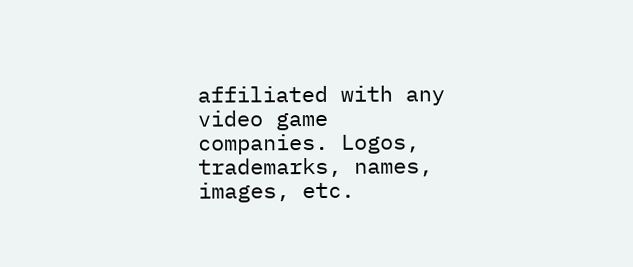affiliated with any video game companies. Logos, trademarks, names, images, etc.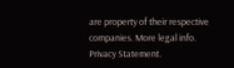are property of their respective companies. More legal info. Privacy Statement.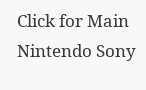Click for Main Nintendo Sony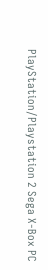PlayStation/Playstation 2 Sega X-Box PC